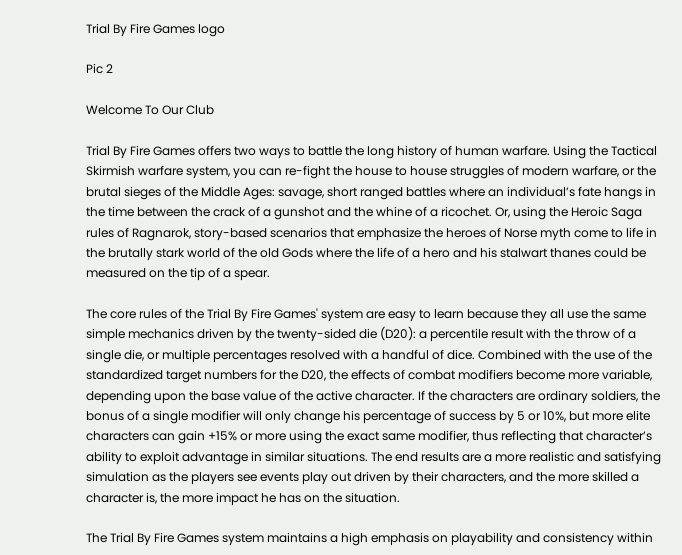Trial By Fire Games logo

Pic 2

Welcome To Our Club

Trial By Fire Games offers two ways to battle the long history of human warfare. Using the Tactical Skirmish warfare system, you can re-fight the house to house struggles of modern warfare, or the brutal sieges of the Middle Ages: savage, short ranged battles where an individual’s fate hangs in the time between the crack of a gunshot and the whine of a ricochet. Or, using the Heroic Saga rules of Ragnarok, story-based scenarios that emphasize the heroes of Norse myth come to life in the brutally stark world of the old Gods where the life of a hero and his stalwart thanes could be measured on the tip of a spear.

The core rules of the Trial By Fire Games' system are easy to learn because they all use the same simple mechanics driven by the twenty-sided die (D20): a percentile result with the throw of a single die, or multiple percentages resolved with a handful of dice. Combined with the use of the standardized target numbers for the D20, the effects of combat modifiers become more variable, depending upon the base value of the active character. If the characters are ordinary soldiers, the bonus of a single modifier will only change his percentage of success by 5 or 10%, but more elite characters can gain +15% or more using the exact same modifier, thus reflecting that character’s ability to exploit advantage in similar situations. The end results are a more realistic and satisfying simulation as the players see events play out driven by their characters, and the more skilled a character is, the more impact he has on the situation.

The Trial By Fire Games system maintains a high emphasis on playability and consistency within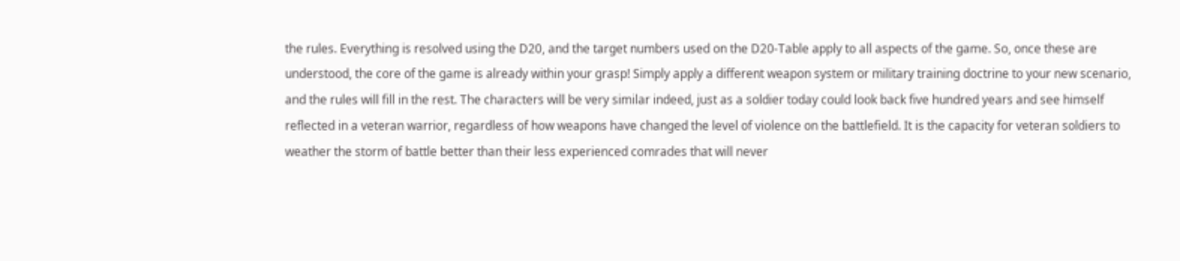the rules. Everything is resolved using the D20, and the target numbers used on the D20-Table apply to all aspects of the game. So, once these are understood, the core of the game is already within your grasp! Simply apply a different weapon system or military training doctrine to your new scenario, and the rules will fill in the rest. The characters will be very similar indeed, just as a soldier today could look back five hundred years and see himself reflected in a veteran warrior, regardless of how weapons have changed the level of violence on the battlefield. It is the capacity for veteran soldiers to weather the storm of battle better than their less experienced comrades that will never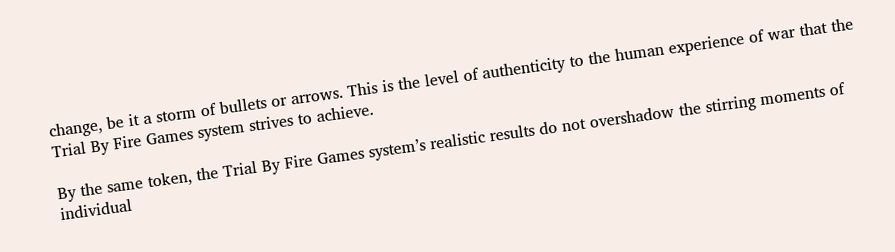change, be it a storm of bullets or arrows. This is the level of authenticity to the human experience of war that the Trial By Fire Games system strives to achieve.

By the same token, the Trial By Fire Games system’s realistic results do not overshadow the stirring moments of individual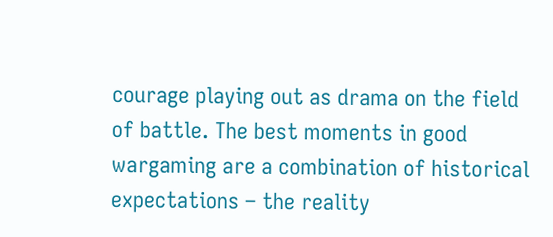courage playing out as drama on the field of battle. The best moments in good wargaming are a combination of historical expectations – the reality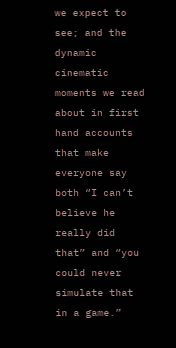we expect to see; and the dynamic cinematic moments we read about in first hand accounts that make everyone say both “I can’t believe he really did that” and “you could never simulate that in a game.”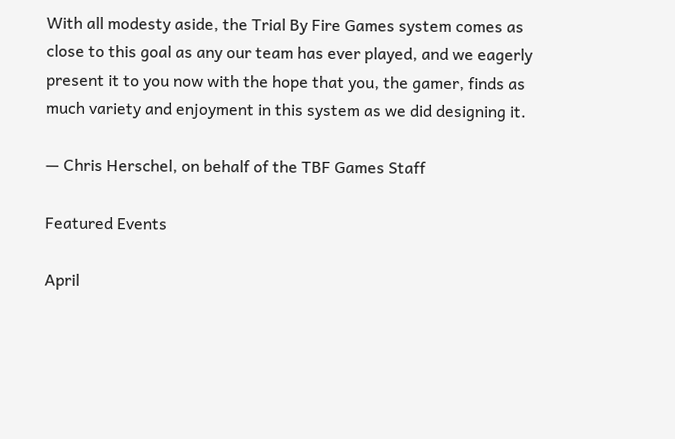With all modesty aside, the Trial By Fire Games system comes as close to this goal as any our team has ever played, and we eagerly present it to you now with the hope that you, the gamer, finds as much variety and enjoyment in this system as we did designing it.

— Chris Herschel, on behalf of the TBF Games Staff

Featured Events

April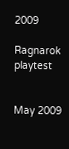2009

Ragnarok playtest


May 2009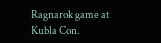Ragnarok game at Kubla Con.